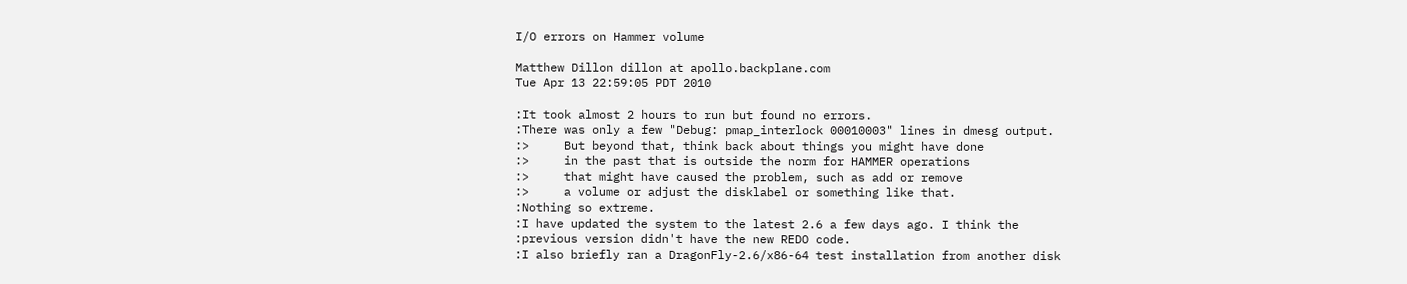I/O errors on Hammer volume

Matthew Dillon dillon at apollo.backplane.com
Tue Apr 13 22:59:05 PDT 2010

:It took almost 2 hours to run but found no errors.
:There was only a few "Debug: pmap_interlock 00010003" lines in dmesg output.
:>     But beyond that, think back about things you might have done
:>     in the past that is outside the norm for HAMMER operations
:>     that might have caused the problem, such as add or remove
:>     a volume or adjust the disklabel or something like that.
:Nothing so extreme.
:I have updated the system to the latest 2.6 a few days ago. I think the
:previous version didn't have the new REDO code.
:I also briefly ran a DragonFly-2.6/x86-64 test installation from another disk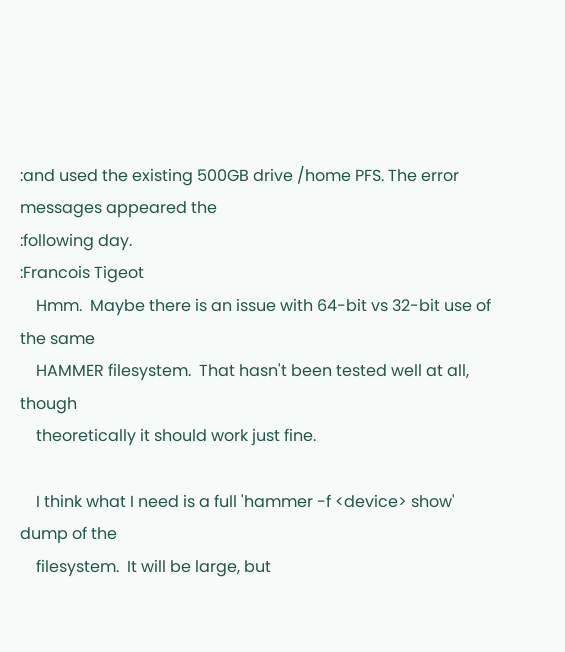:and used the existing 500GB drive /home PFS. The error messages appeared the
:following day.
:Francois Tigeot
    Hmm.  Maybe there is an issue with 64-bit vs 32-bit use of the same
    HAMMER filesystem.  That hasn't been tested well at all, though
    theoretically it should work just fine.

    I think what I need is a full 'hammer -f <device> show' dump of the
    filesystem.  It will be large, but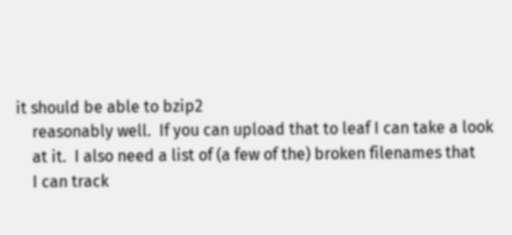it should be able to bzip2
    reasonably well.  If you can upload that to leaf I can take a look
    at it.  I also need a list of (a few of the) broken filenames that
    I can track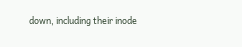down, including their inode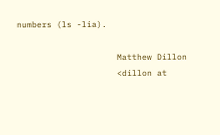numbers (ls -lia).

                    Matthew Dillon
                    <dillon at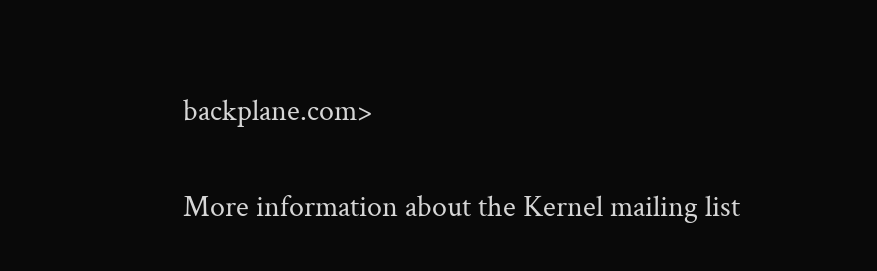backplane.com>

More information about the Kernel mailing list